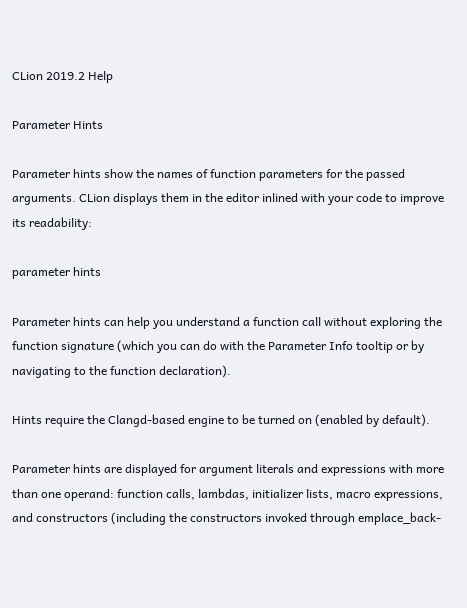CLion 2019.2 Help

Parameter Hints

Parameter hints show the names of function parameters for the passed arguments. CLion displays them in the editor inlined with your code to improve its readability:

parameter hints

Parameter hints can help you understand a function call without exploring the function signature (which you can do with the Parameter Info tooltip or by navigating to the function declaration).

Hints require the Clangd-based engine to be turned on (enabled by default).

Parameter hints are displayed for argument literals and expressions with more than one operand: function calls, lambdas, initializer lists, macro expressions, and constructors (including the constructors invoked through emplace_back-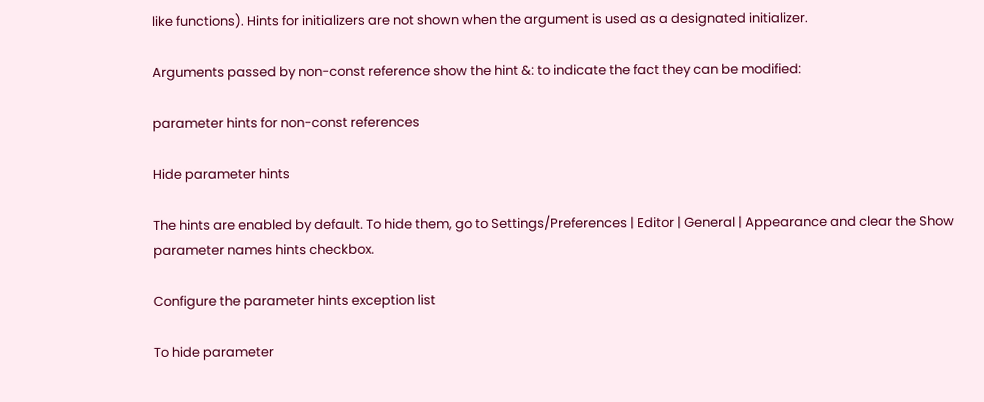like functions). Hints for initializers are not shown when the argument is used as a designated initializer.

Arguments passed by non-const reference show the hint &: to indicate the fact they can be modified:

parameter hints for non-const references

Hide parameter hints

The hints are enabled by default. To hide them, go to Settings/Preferences | Editor | General | Appearance and clear the Show parameter names hints checkbox.

Configure the parameter hints exception list

To hide parameter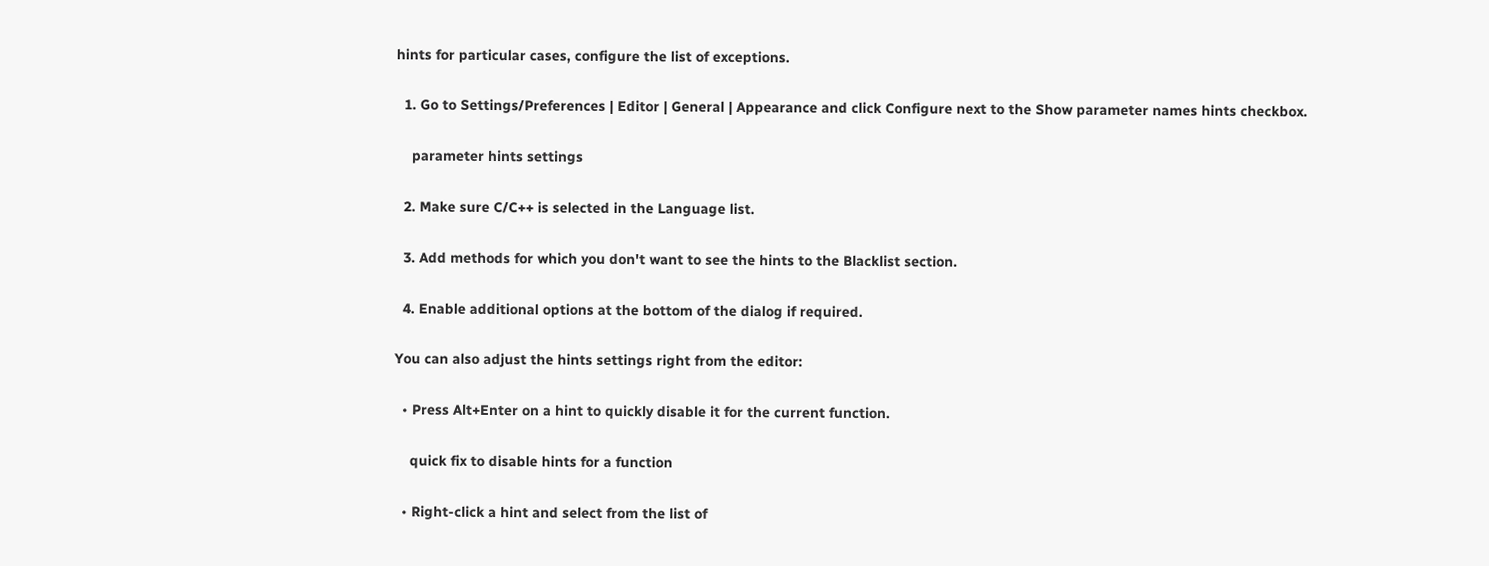hints for particular cases, configure the list of exceptions.

  1. Go to Settings/Preferences | Editor | General | Appearance and click Configure next to the Show parameter names hints checkbox.

    parameter hints settings

  2. Make sure C/C++ is selected in the Language list.

  3. Add methods for which you don't want to see the hints to the Blacklist section.

  4. Enable additional options at the bottom of the dialog if required.

You can also adjust the hints settings right from the editor:

  • Press Alt+Enter on a hint to quickly disable it for the current function.

    quick fix to disable hints for a function

  • Right-click a hint and select from the list of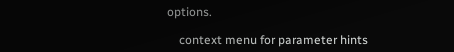options.

    context menu for parameter hints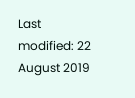Last modified: 22 August 2019